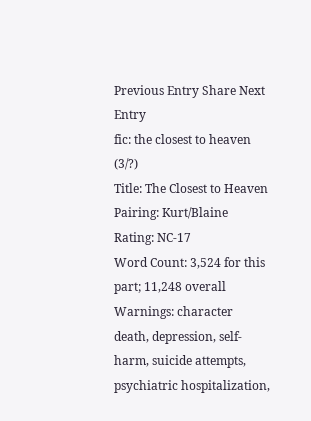Previous Entry Share Next Entry
fic: the closest to heaven (3/?)
Title: The Closest to Heaven
Pairing: Kurt/Blaine
Rating: NC-17
Word Count: 3,524 for this part; 11,248 overall
Warnings: character death, depression, self-harm, suicide attempts, psychiatric hospitalization,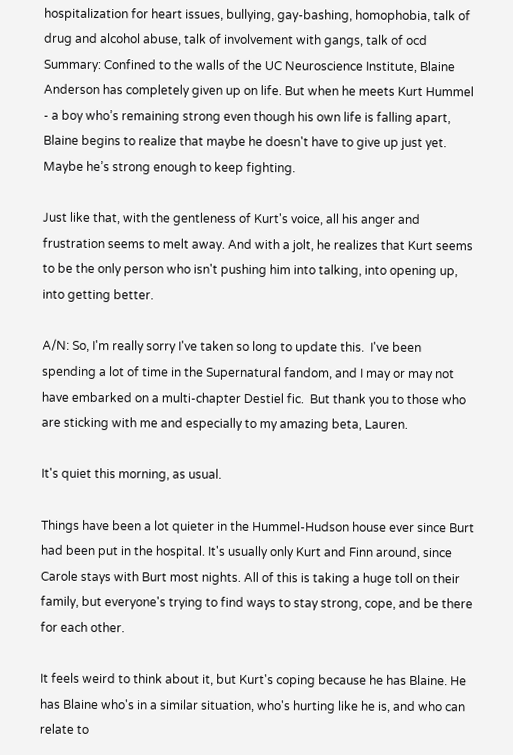hospitalization for heart issues, bullying, gay-bashing, homophobia, talk of drug and alcohol abuse, talk of involvement with gangs, talk of ocd
Summary: Confined to the walls of the UC Neuroscience Institute, Blaine Anderson has completely given up on life. But when he meets Kurt Hummel - a boy who’s remaining strong even though his own life is falling apart, Blaine begins to realize that maybe he doesn't have to give up just yet. Maybe he’s strong enough to keep fighting.

Just like that, with the gentleness of Kurt's voice, all his anger and frustration seems to melt away. And with a jolt, he realizes that Kurt seems to be the only person who isn't pushing him into talking, into opening up, into getting better.

A/N: So, I'm really sorry I've taken so long to update this.  I've been spending a lot of time in the Supernatural fandom, and I may or may not have embarked on a multi-chapter Destiel fic.  But thank you to those who are sticking with me and especially to my amazing beta, Lauren.

It's quiet this morning, as usual.

Things have been a lot quieter in the Hummel-Hudson house ever since Burt had been put in the hospital. It's usually only Kurt and Finn around, since Carole stays with Burt most nights. All of this is taking a huge toll on their family, but everyone's trying to find ways to stay strong, cope, and be there for each other.

It feels weird to think about it, but Kurt's coping because he has Blaine. He has Blaine who's in a similar situation, who's hurting like he is, and who can relate to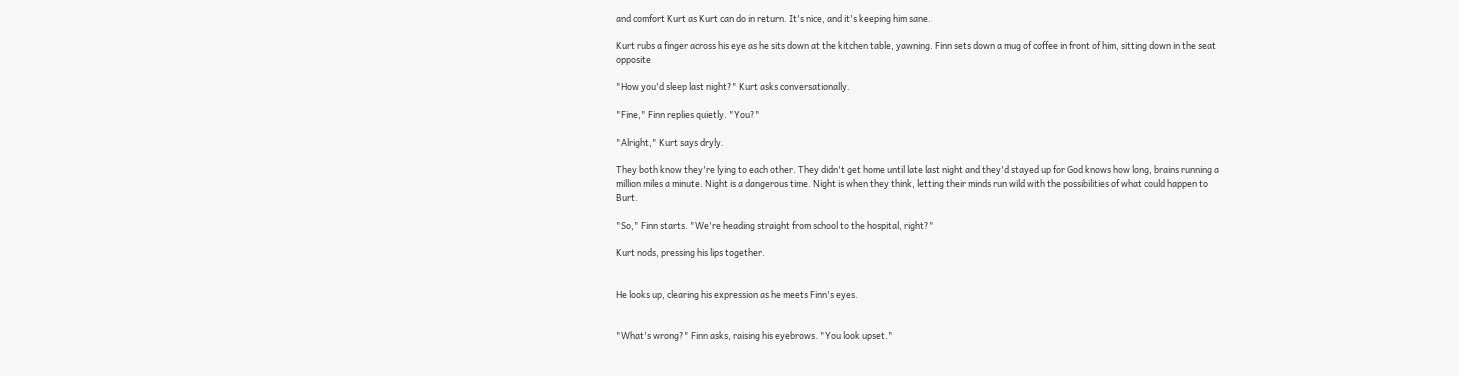and comfort Kurt as Kurt can do in return. It's nice, and it's keeping him sane.

Kurt rubs a finger across his eye as he sits down at the kitchen table, yawning. Finn sets down a mug of coffee in front of him, sitting down in the seat opposite

"How you'd sleep last night?" Kurt asks conversationally.

"Fine," Finn replies quietly. "You?"

"Alright," Kurt says dryly.

They both know they're lying to each other. They didn't get home until late last night and they'd stayed up for God knows how long, brains running a million miles a minute. Night is a dangerous time. Night is when they think, letting their minds run wild with the possibilities of what could happen to Burt.

"So," Finn starts. "We're heading straight from school to the hospital, right?"

Kurt nods, pressing his lips together.


He looks up, clearing his expression as he meets Finn's eyes.


"What's wrong?" Finn asks, raising his eyebrows. "You look upset."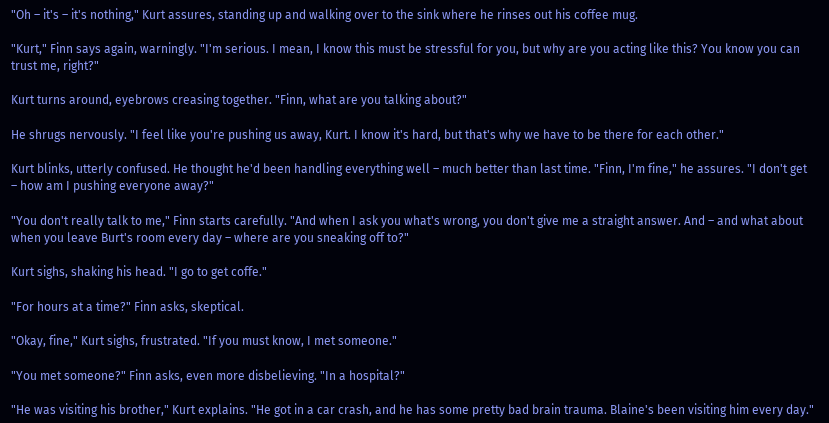"Oh – it's – it's nothing," Kurt assures, standing up and walking over to the sink where he rinses out his coffee mug.

"Kurt," Finn says again, warningly. "I'm serious. I mean, I know this must be stressful for you, but why are you acting like this? You know you can trust me, right?"

Kurt turns around, eyebrows creasing together. "Finn, what are you talking about?"

He shrugs nervously. "I feel like you're pushing us away, Kurt. I know it's hard, but that's why we have to be there for each other."

Kurt blinks, utterly confused. He thought he'd been handling everything well – much better than last time. "Finn, I'm fine," he assures. "I don't get – how am I pushing everyone away?"

"You don't really talk to me," Finn starts carefully. "And when I ask you what's wrong, you don't give me a straight answer. And – and what about when you leave Burt's room every day – where are you sneaking off to?"

Kurt sighs, shaking his head. "I go to get coffe."

"For hours at a time?" Finn asks, skeptical.

"Okay, fine," Kurt sighs, frustrated. "If you must know, I met someone."

"You met someone?" Finn asks, even more disbelieving. "In a hospital?"

"He was visiting his brother," Kurt explains. "He got in a car crash, and he has some pretty bad brain trauma. Blaine's been visiting him every day."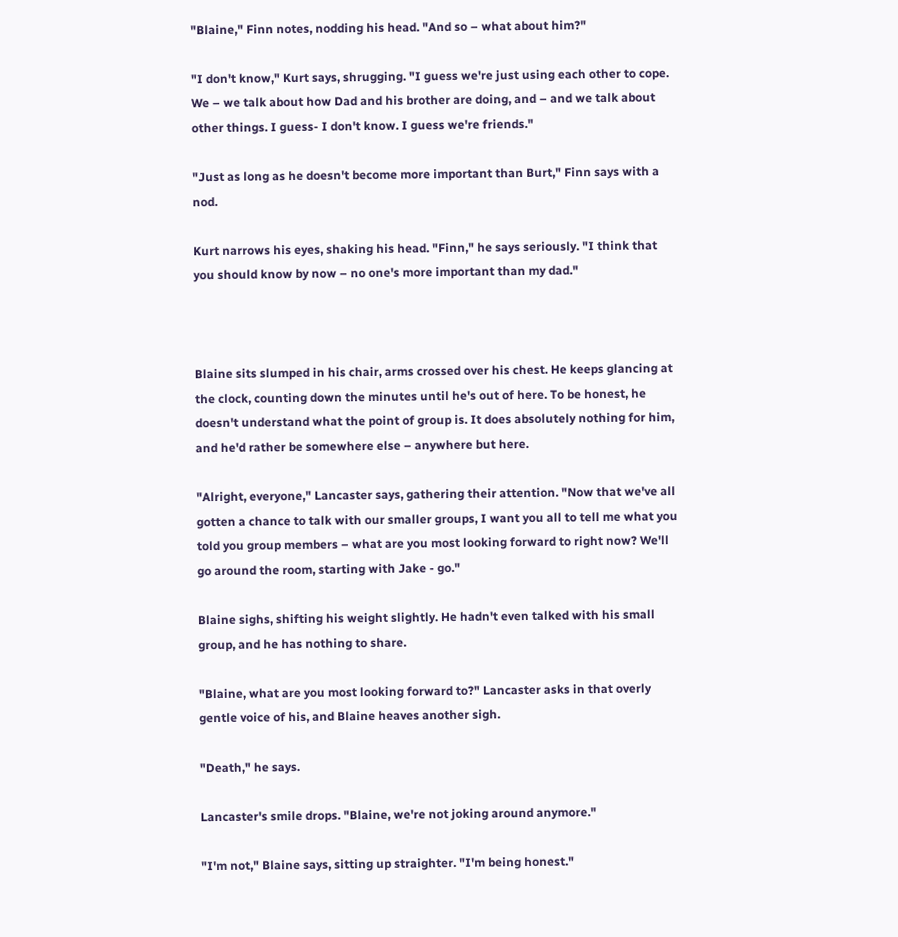"Blaine," Finn notes, nodding his head. "And so – what about him?"

"I don't know," Kurt says, shrugging. "I guess we're just using each other to cope. We – we talk about how Dad and his brother are doing, and – and we talk about other things. I guess- I don't know. I guess we're friends."

"Just as long as he doesn't become more important than Burt," Finn says with a nod.

Kurt narrows his eyes, shaking his head. "Finn," he says seriously. "I think that you should know by now – no one's more important than my dad."



Blaine sits slumped in his chair, arms crossed over his chest. He keeps glancing at the clock, counting down the minutes until he's out of here. To be honest, he doesn't understand what the point of group is. It does absolutely nothing for him, and he'd rather be somewhere else – anywhere but here.

"Alright, everyone," Lancaster says, gathering their attention. "Now that we've all gotten a chance to talk with our smaller groups, I want you all to tell me what you told you group members – what are you most looking forward to right now? We'll go around the room, starting with Jake - go."

Blaine sighs, shifting his weight slightly. He hadn't even talked with his small group, and he has nothing to share.

"Blaine, what are you most looking forward to?" Lancaster asks in that overly gentle voice of his, and Blaine heaves another sigh.

"Death," he says.

Lancaster's smile drops. "Blaine, we're not joking around anymore."

"I'm not," Blaine says, sitting up straighter. "I'm being honest."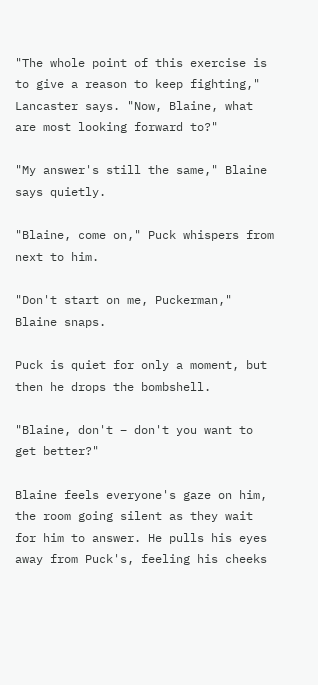"The whole point of this exercise is to give a reason to keep fighting," Lancaster says. "Now, Blaine, what are most looking forward to?"

"My answer's still the same," Blaine says quietly.

"Blaine, come on," Puck whispers from next to him.

"Don't start on me, Puckerman," Blaine snaps.

Puck is quiet for only a moment, but then he drops the bombshell.

"Blaine, don't – don't you want to get better?"

Blaine feels everyone's gaze on him, the room going silent as they wait for him to answer. He pulls his eyes away from Puck's, feeling his cheeks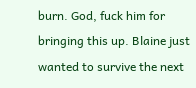burn. God, fuck him for bringing this up. Blaine just wanted to survive the next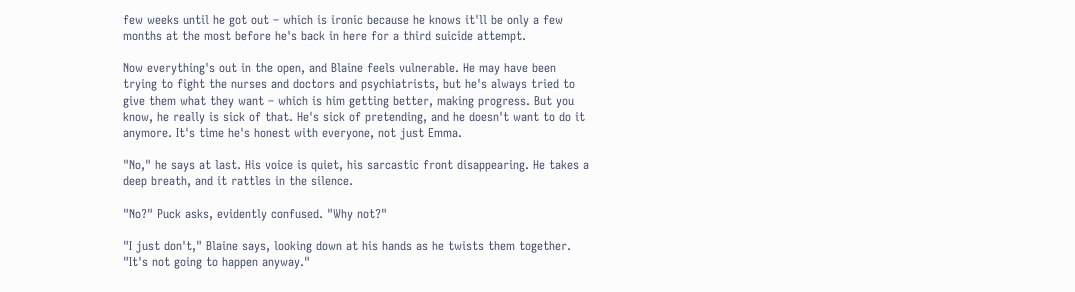few weeks until he got out – which is ironic because he knows it'll be only a few months at the most before he's back in here for a third suicide attempt.

Now everything's out in the open, and Blaine feels vulnerable. He may have been trying to fight the nurses and doctors and psychiatrists, but he's always tried to give them what they want – which is him getting better, making progress. But you know, he really is sick of that. He's sick of pretending, and he doesn't want to do it anymore. It's time he's honest with everyone, not just Emma.

"No," he says at last. His voice is quiet, his sarcastic front disappearing. He takes a deep breath, and it rattles in the silence.

"No?" Puck asks, evidently confused. "Why not?"

"I just don't," Blaine says, looking down at his hands as he twists them together. "It's not going to happen anyway."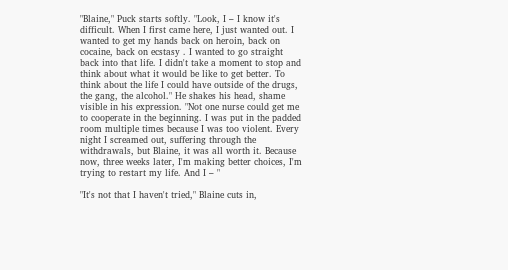"Blaine," Puck starts softly. "Look, I – I know it's difficult. When I first came here, I just wanted out. I wanted to get my hands back on heroin, back on cocaine, back on ecstasy . I wanted to go straight back into that life. I didn't take a moment to stop and think about what it would be like to get better. To think about the life I could have outside of the drugs, the gang, the alcohol." He shakes his head, shame visible in his expression. "Not one nurse could get me to cooperate in the beginning. I was put in the padded room multiple times because I was too violent. Every night I screamed out, suffering through the withdrawals, but Blaine, it was all worth it. Because now, three weeks later, I'm making better choices, I'm trying to restart my life. And I – "

"It's not that I haven't tried," Blaine cuts in,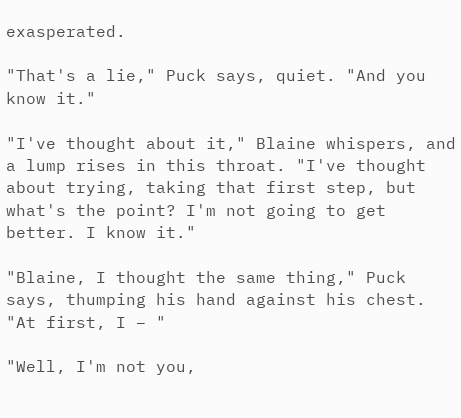exasperated.

"That's a lie," Puck says, quiet. "And you know it."

"I've thought about it," Blaine whispers, and a lump rises in this throat. "I've thought about trying, taking that first step, but what's the point? I'm not going to get better. I know it."

"Blaine, I thought the same thing," Puck says, thumping his hand against his chest. "At first, I – "

"Well, I'm not you,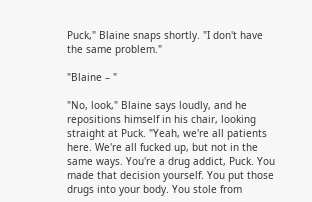Puck," Blaine snaps shortly. "I don't have the same problem."

"Blaine – "

"No, look," Blaine says loudly, and he repositions himself in his chair, looking straight at Puck. "Yeah, we're all patients here. We're all fucked up, but not in the same ways. You're a drug addict, Puck. You made that decision yourself. You put those drugs into your body. You stole from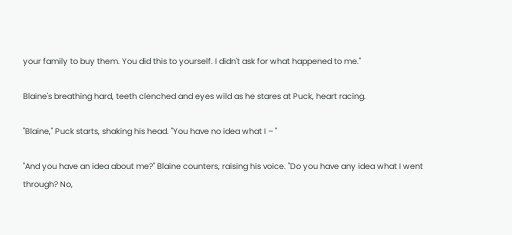your family to buy them. You did this to yourself. I didn't ask for what happened to me."

Blaine's breathing hard, teeth clenched and eyes wild as he stares at Puck, heart racing.

"Blaine," Puck starts, shaking his head. "You have no idea what I – "

"And you have an idea about me?" Blaine counters, raising his voice. "Do you have any idea what I went through? No,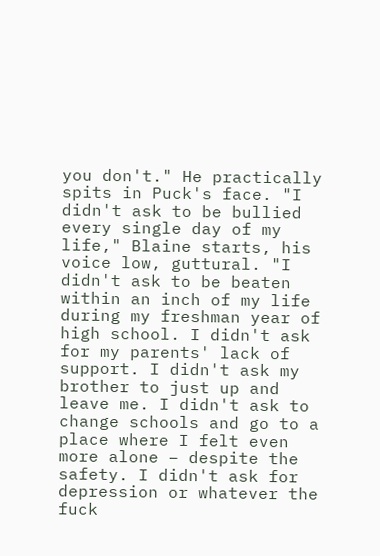you don't." He practically spits in Puck's face. "I didn't ask to be bullied every single day of my life," Blaine starts, his voice low, guttural. "I didn't ask to be beaten within an inch of my life during my freshman year of high school. I didn't ask for my parents' lack of support. I didn't ask my brother to just up and leave me. I didn't ask to change schools and go to a place where I felt even more alone – despite the safety. I didn't ask for depression or whatever the fuck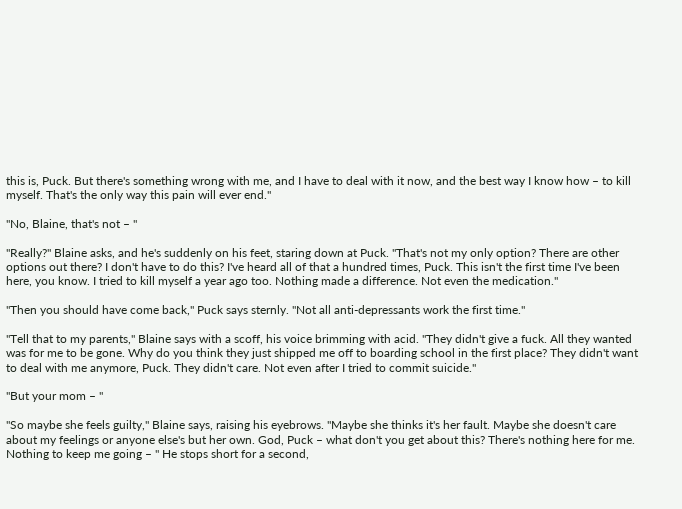this is, Puck. But there's something wrong with me, and I have to deal with it now, and the best way I know how – to kill myself. That's the only way this pain will ever end."

"No, Blaine, that's not – "

"Really?" Blaine asks, and he's suddenly on his feet, staring down at Puck. "That's not my only option? There are other options out there? I don't have to do this? I've heard all of that a hundred times, Puck. This isn't the first time I've been here, you know. I tried to kill myself a year ago too. Nothing made a difference. Not even the medication."

"Then you should have come back," Puck says sternly. "Not all anti-depressants work the first time."

"Tell that to my parents," Blaine says with a scoff, his voice brimming with acid. "They didn't give a fuck. All they wanted was for me to be gone. Why do you think they just shipped me off to boarding school in the first place? They didn't want to deal with me anymore, Puck. They didn't care. Not even after I tried to commit suicide."

"But your mom – "

"So maybe she feels guilty," Blaine says, raising his eyebrows. "Maybe she thinks it's her fault. Maybe she doesn't care about my feelings or anyone else's but her own. God, Puck – what don't you get about this? There's nothing here for me. Nothing to keep me going – " He stops short for a second,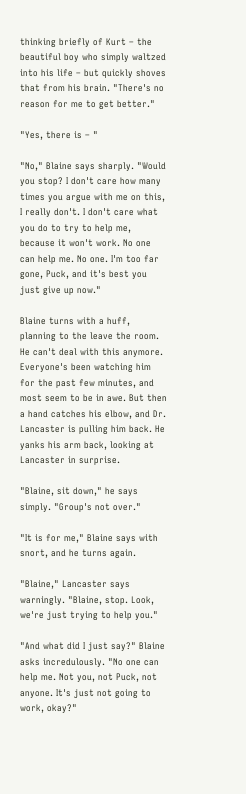thinking briefly of Kurt – the beautiful boy who simply waltzed into his life – but quickly shoves that from his brain. "There's no reason for me to get better."

"Yes, there is – "

"No," Blaine says sharply. "Would you stop? I don't care how many times you argue with me on this, I really don't. I don't care what you do to try to help me, because it won't work. No one can help me. No one. I'm too far gone, Puck, and it's best you just give up now."

Blaine turns with a huff, planning to the leave the room. He can't deal with this anymore. Everyone's been watching him for the past few minutes, and most seem to be in awe. But then a hand catches his elbow, and Dr. Lancaster is pulling him back. He yanks his arm back, looking at Lancaster in surprise.

"Blaine, sit down," he says simply. "Group's not over."

"It is for me," Blaine says with snort, and he turns again.

"Blaine," Lancaster says warningly. "Blaine, stop. Look, we're just trying to help you."

"And what did I just say?" Blaine asks incredulously. "No one can help me. Not you, not Puck, not anyone. It's just not going to work, okay?"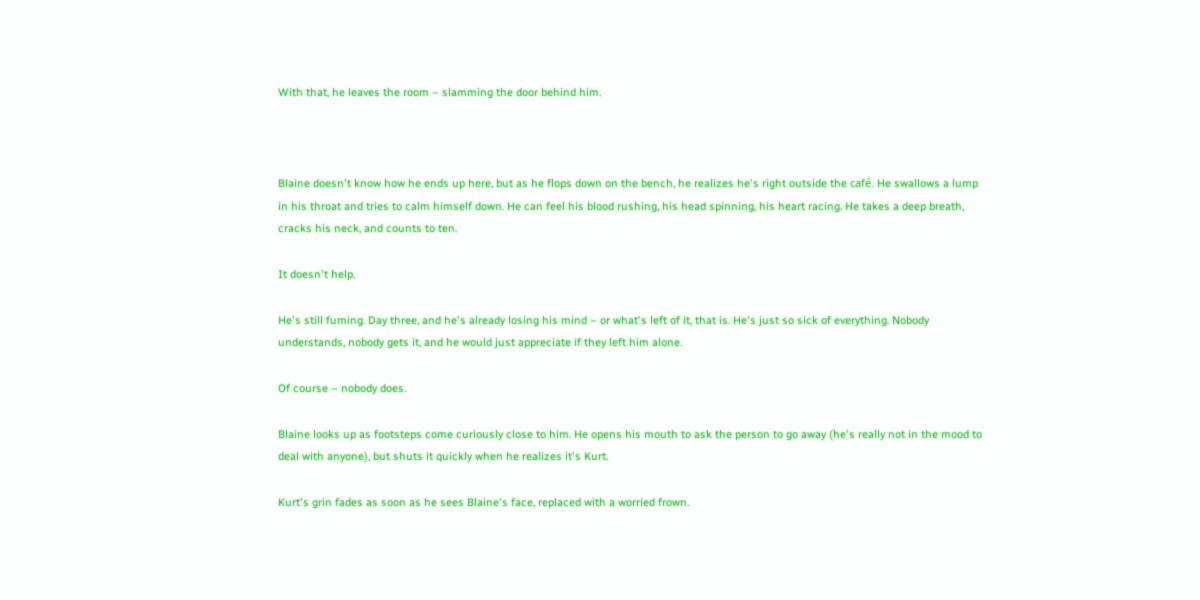With that, he leaves the room – slamming the door behind him.



Blaine doesn't know how he ends up here, but as he flops down on the bench, he realizes he's right outside the café. He swallows a lump in his throat and tries to calm himself down. He can feel his blood rushing, his head spinning, his heart racing. He takes a deep breath, cracks his neck, and counts to ten.

It doesn't help.

He's still fuming. Day three, and he's already losing his mind – or what's left of it, that is. He's just so sick of everything. Nobody understands, nobody gets it, and he would just appreciate if they left him alone.

Of course – nobody does.

Blaine looks up as footsteps come curiously close to him. He opens his mouth to ask the person to go away (he's really not in the mood to deal with anyone), but shuts it quickly when he realizes it's Kurt.

Kurt's grin fades as soon as he sees Blaine's face, replaced with a worried frown.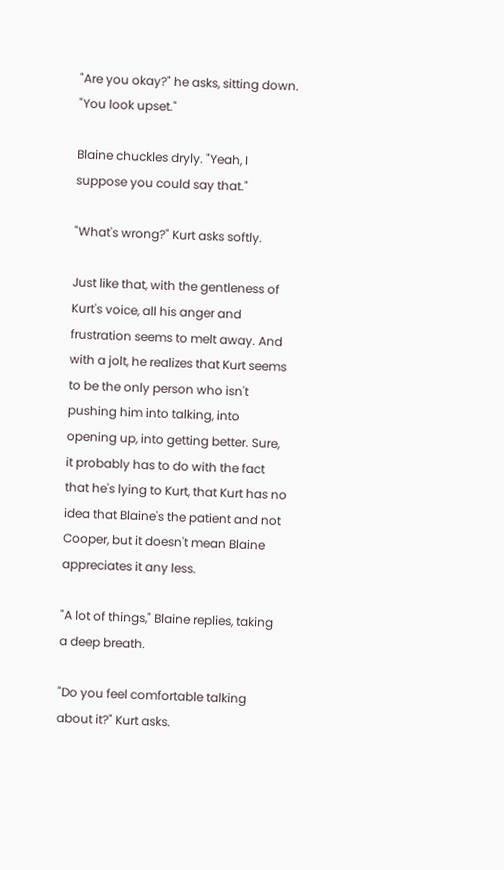"Are you okay?" he asks, sitting down. "You look upset."

Blaine chuckles dryly. "Yeah, I suppose you could say that."

"What's wrong?" Kurt asks softly.

Just like that, with the gentleness of Kurt's voice, all his anger and frustration seems to melt away. And with a jolt, he realizes that Kurt seems to be the only person who isn't pushing him into talking, into opening up, into getting better. Sure, it probably has to do with the fact that he's lying to Kurt, that Kurt has no idea that Blaine's the patient and not Cooper, but it doesn't mean Blaine appreciates it any less.

"A lot of things," Blaine replies, taking a deep breath.

"Do you feel comfortable talking about it?" Kurt asks.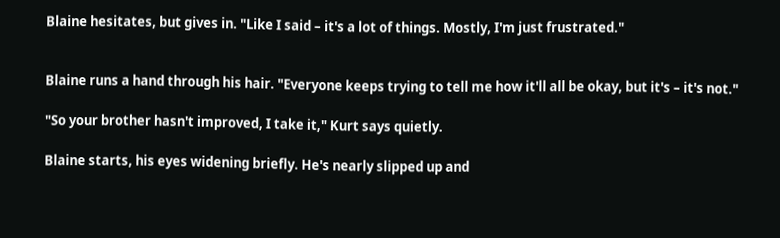Blaine hesitates, but gives in. "Like I said – it's a lot of things. Mostly, I'm just frustrated."


Blaine runs a hand through his hair. "Everyone keeps trying to tell me how it'll all be okay, but it's – it's not."

"So your brother hasn't improved, I take it," Kurt says quietly.

Blaine starts, his eyes widening briefly. He's nearly slipped up and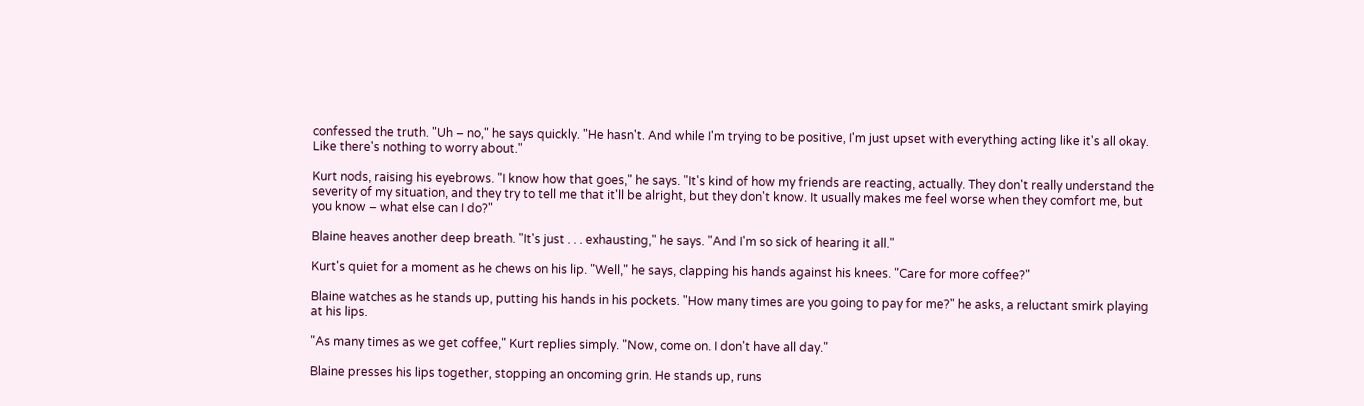confessed the truth. "Uh – no," he says quickly. "He hasn't. And while I'm trying to be positive, I'm just upset with everything acting like it's all okay. Like there's nothing to worry about."

Kurt nods, raising his eyebrows. "I know how that goes," he says. "It's kind of how my friends are reacting, actually. They don't really understand the severity of my situation, and they try to tell me that it'll be alright, but they don't know. It usually makes me feel worse when they comfort me, but you know – what else can I do?"

Blaine heaves another deep breath. "It's just . . . exhausting," he says. "And I'm so sick of hearing it all."

Kurt's quiet for a moment as he chews on his lip. "Well," he says, clapping his hands against his knees. "Care for more coffee?"

Blaine watches as he stands up, putting his hands in his pockets. "How many times are you going to pay for me?" he asks, a reluctant smirk playing at his lips.

"As many times as we get coffee," Kurt replies simply. "Now, come on. I don't have all day."

Blaine presses his lips together, stopping an oncoming grin. He stands up, runs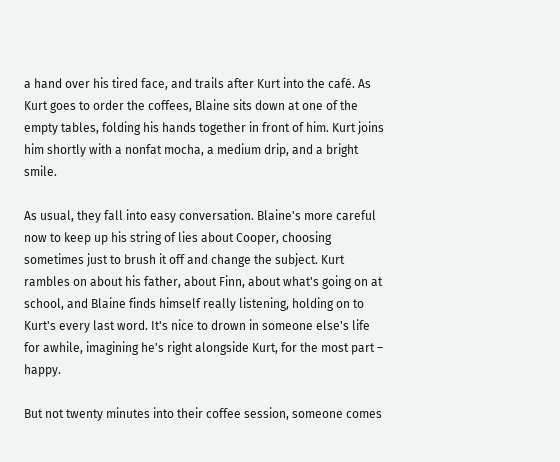a hand over his tired face, and trails after Kurt into the café. As Kurt goes to order the coffees, Blaine sits down at one of the empty tables, folding his hands together in front of him. Kurt joins him shortly with a nonfat mocha, a medium drip, and a bright smile.

As usual, they fall into easy conversation. Blaine's more careful now to keep up his string of lies about Cooper, choosing sometimes just to brush it off and change the subject. Kurt rambles on about his father, about Finn, about what's going on at school, and Blaine finds himself really listening, holding on to Kurt's every last word. It's nice to drown in someone else's life for awhile, imagining he's right alongside Kurt, for the most part – happy.

But not twenty minutes into their coffee session, someone comes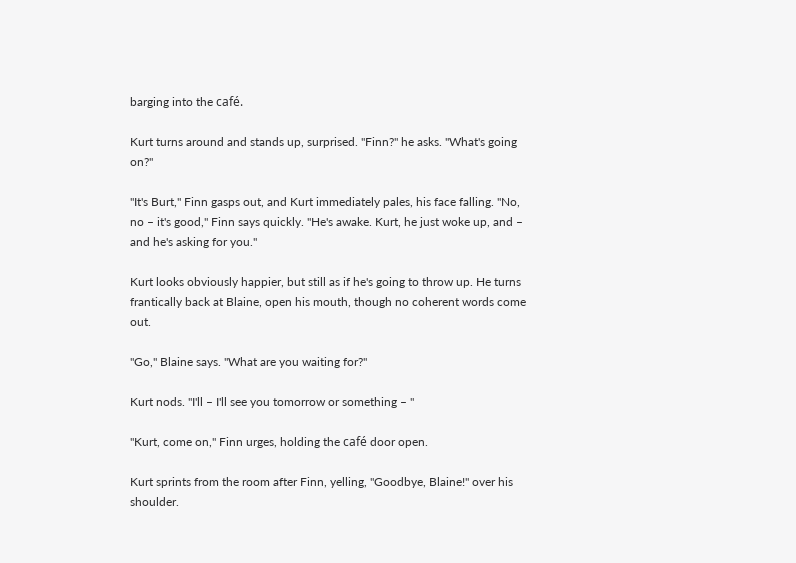barging into the café.

Kurt turns around and stands up, surprised. "Finn?" he asks. "What's going on?"

"It's Burt," Finn gasps out, and Kurt immediately pales, his face falling. "No, no – it's good," Finn says quickly. "He's awake. Kurt, he just woke up, and – and he's asking for you."

Kurt looks obviously happier, but still as if he's going to throw up. He turns frantically back at Blaine, open his mouth, though no coherent words come out.

"Go," Blaine says. "What are you waiting for?"

Kurt nods. "I'll – I'll see you tomorrow or something – "

"Kurt, come on," Finn urges, holding the café door open.

Kurt sprints from the room after Finn, yelling, "Goodbye, Blaine!" over his shoulder.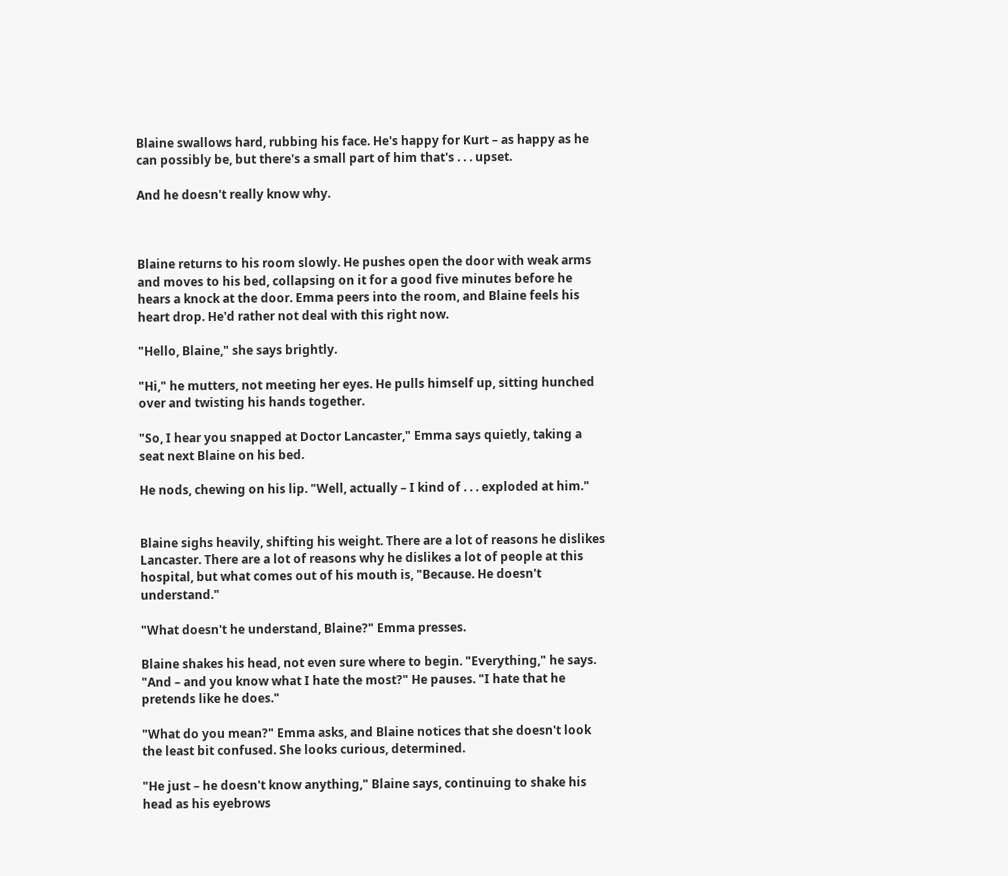Blaine swallows hard, rubbing his face. He's happy for Kurt – as happy as he can possibly be, but there's a small part of him that's . . . upset.

And he doesn't really know why.



Blaine returns to his room slowly. He pushes open the door with weak arms and moves to his bed, collapsing on it for a good five minutes before he hears a knock at the door. Emma peers into the room, and Blaine feels his heart drop. He'd rather not deal with this right now.

"Hello, Blaine," she says brightly.

"Hi," he mutters, not meeting her eyes. He pulls himself up, sitting hunched over and twisting his hands together.

"So, I hear you snapped at Doctor Lancaster," Emma says quietly, taking a seat next Blaine on his bed.

He nods, chewing on his lip. "Well, actually – I kind of . . . exploded at him."


Blaine sighs heavily, shifting his weight. There are a lot of reasons he dislikes Lancaster. There are a lot of reasons why he dislikes a lot of people at this hospital, but what comes out of his mouth is, "Because. He doesn't understand."

"What doesn't he understand, Blaine?" Emma presses.

Blaine shakes his head, not even sure where to begin. "Everything," he says. "And – and you know what I hate the most?" He pauses. "I hate that he pretends like he does."

"What do you mean?" Emma asks, and Blaine notices that she doesn't look the least bit confused. She looks curious, determined.

"He just – he doesn't know anything," Blaine says, continuing to shake his head as his eyebrows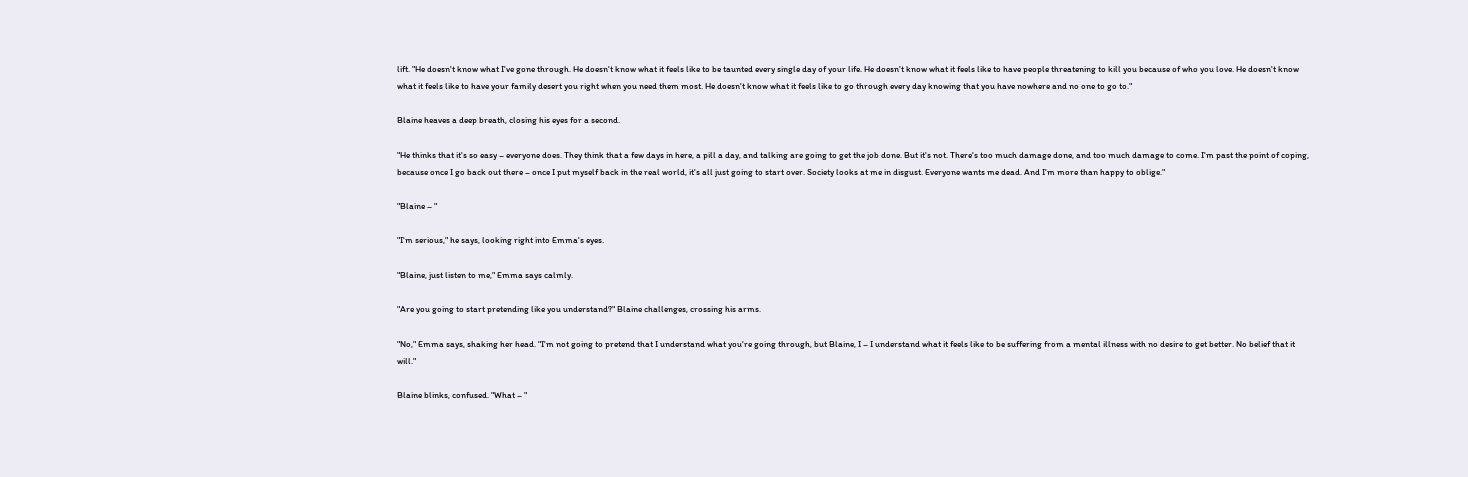lift. "He doesn't know what I've gone through. He doesn't know what it feels like to be taunted every single day of your life. He doesn't know what it feels like to have people threatening to kill you because of who you love. He doesn't know what it feels like to have your family desert you right when you need them most. He doesn't know what it feels like to go through every day knowing that you have nowhere and no one to go to."

Blaine heaves a deep breath, closing his eyes for a second.

"He thinks that it's so easy – everyone does. They think that a few days in here, a pill a day, and talking are going to get the job done. But it's not. There's too much damage done, and too much damage to come. I'm past the point of coping, because once I go back out there – once I put myself back in the real world, it's all just going to start over. Society looks at me in disgust. Everyone wants me dead. And I'm more than happy to oblige."

"Blaine – "

"I'm serious," he says, looking right into Emma's eyes.

"Blaine, just listen to me," Emma says calmly.

"Are you going to start pretending like you understand?" Blaine challenges, crossing his arms.

"No," Emma says, shaking her head. "I'm not going to pretend that I understand what you're going through, but Blaine, I – I understand what it feels like to be suffering from a mental illness with no desire to get better. No belief that it will."

Blaine blinks, confused. "What – "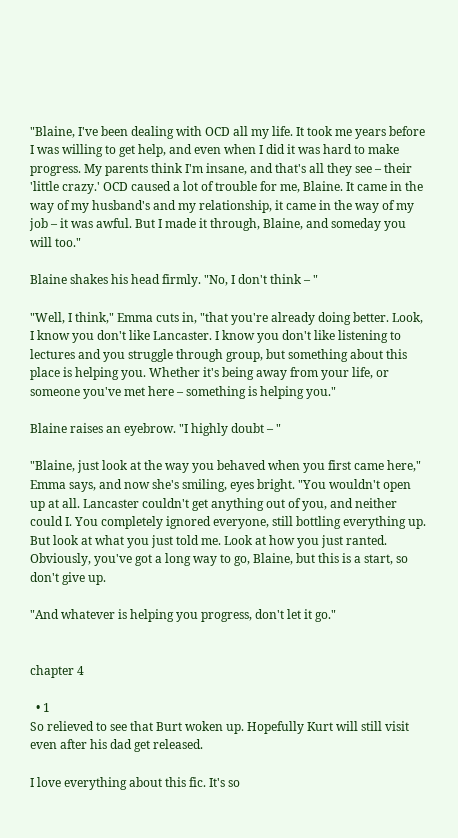"Blaine, I've been dealing with OCD all my life. It took me years before I was willing to get help, and even when I did it was hard to make progress. My parents think I'm insane, and that's all they see – their 'little crazy.' OCD caused a lot of trouble for me, Blaine. It came in the way of my husband's and my relationship, it came in the way of my job – it was awful. But I made it through, Blaine, and someday you will too."

Blaine shakes his head firmly. "No, I don't think – "

"Well, I think," Emma cuts in, "that you're already doing better. Look, I know you don't like Lancaster. I know you don't like listening to lectures and you struggle through group, but something about this place is helping you. Whether it's being away from your life, or someone you've met here – something is helping you."

Blaine raises an eyebrow. "I highly doubt – "

"Blaine, just look at the way you behaved when you first came here," Emma says, and now she's smiling, eyes bright. "You wouldn't open up at all. Lancaster couldn't get anything out of you, and neither could I. You completely ignored everyone, still bottling everything up. But look at what you just told me. Look at how you just ranted. Obviously, you've got a long way to go, Blaine, but this is a start, so don't give up.

"And whatever is helping you progress, don't let it go."


chapter 4

  • 1
So relieved to see that Burt woken up. Hopefully Kurt will still visit even after his dad get released.

I love everything about this fic. It's so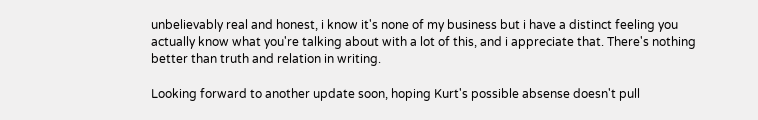unbelievably real and honest, i know it's none of my business but i have a distinct feeling you actually know what you're talking about with a lot of this, and i appreciate that. There's nothing better than truth and relation in writing.

Looking forward to another update soon, hoping Kurt's possible absense doesn't pull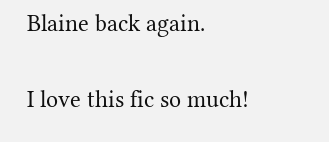Blaine back again.

I love this fic so much!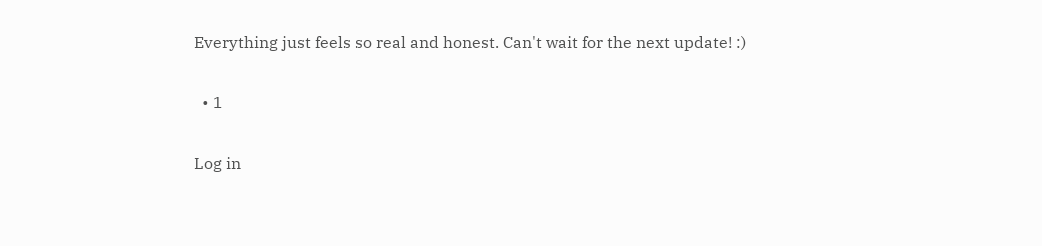Everything just feels so real and honest. Can't wait for the next update! :)

  • 1

Log in